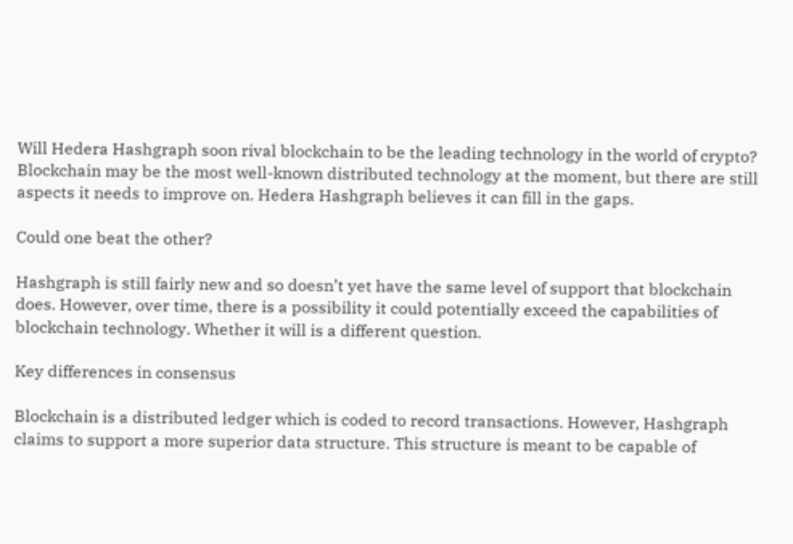Will Hedera Hashgraph soon rival blockchain to be the leading technology in the world of crypto? Blockchain may be the most well-known distributed technology at the moment, but there are still aspects it needs to improve on. Hedera Hashgraph believes it can fill in the gaps.

Could one beat the other?

Hashgraph is still fairly new and so doesn’t yet have the same level of support that blockchain does. However, over time, there is a possibility it could potentially exceed the capabilities of blockchain technology. Whether it will is a different question.

Key differences in consensus

Blockchain is a distributed ledger which is coded to record transactions. However, Hashgraph claims to support a more superior data structure. This structure is meant to be capable of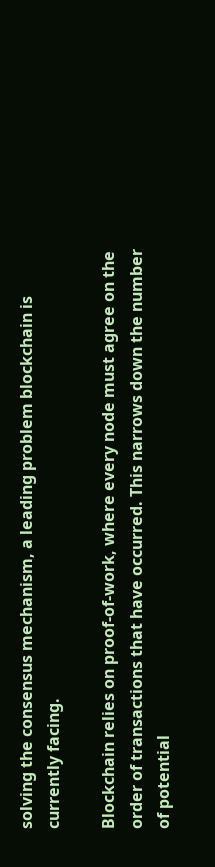solving the consensus mechanism, a leading problem blockchain is currently facing.

Blockchain relies on proof-of-work, where every node must agree on the order of transactions that have occurred. This narrows down the number of potential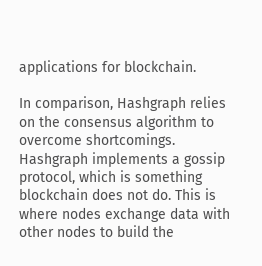applications for blockchain.

In comparison, Hashgraph relies on the consensus algorithm to overcome shortcomings. Hashgraph implements a gossip protocol, which is something blockchain does not do. This is where nodes exchange data with other nodes to build the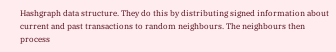Hashgraph data structure. They do this by distributing signed information about current and past transactions to random neighbours. The neighbours then process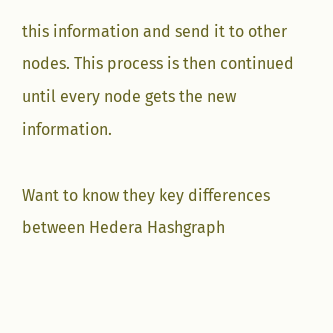this information and send it to other nodes. This process is then continued until every node gets the new information.

Want to know they key differences between Hedera Hashgraph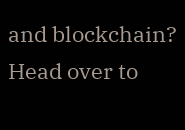and blockchain? Head over to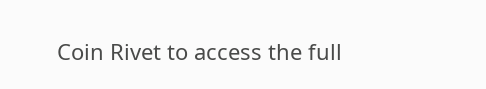Coin Rivet to access the full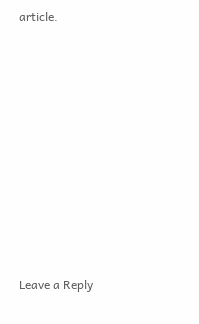article.











Leave a Reply